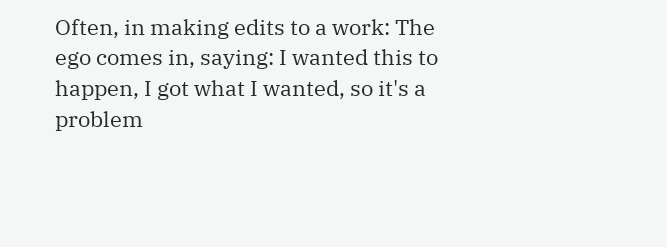Often, in making edits to a work: The ego comes in, saying: I wanted this to happen, I got what I wanted, so it's a problem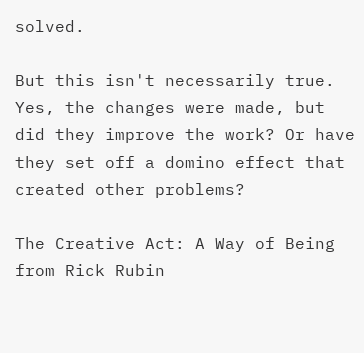solved.

But this isn't necessarily true. Yes, the changes were made, but did they improve the work? Or have they set off a domino effect that created other problems?

The Creative Act: A Way of Being
from Rick Rubin